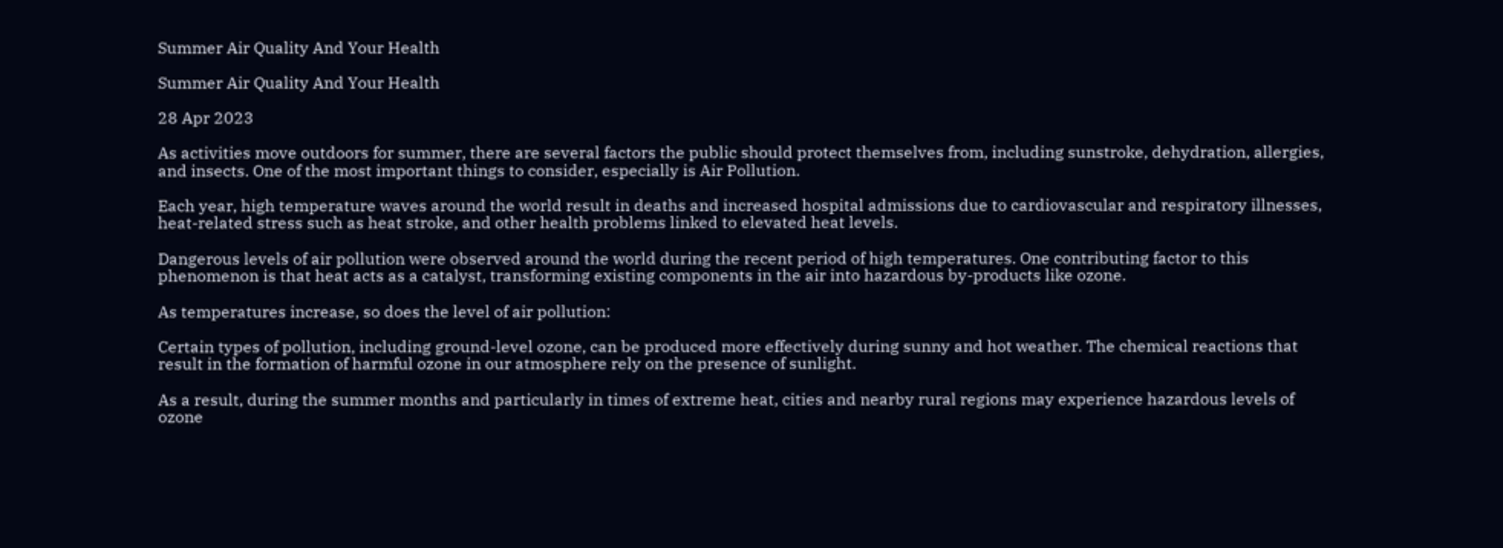Summer Air Quality And Your Health

Summer Air Quality And Your Health

28 Apr 2023

As activities move outdoors for summer, there are several factors the public should protect themselves from, including sunstroke, dehydration, allergies, and insects. One of the most important things to consider, especially is Air Pollution.

Each year, high temperature waves around the world result in deaths and increased hospital admissions due to cardiovascular and respiratory illnesses, heat-related stress such as heat stroke, and other health problems linked to elevated heat levels.

Dangerous levels of air pollution were observed around the world during the recent period of high temperatures. One contributing factor to this phenomenon is that heat acts as a catalyst, transforming existing components in the air into hazardous by-products like ozone.

As temperatures increase, so does the level of air pollution:

Certain types of pollution, including ground-level ozone, can be produced more effectively during sunny and hot weather. The chemical reactions that result in the formation of harmful ozone in our atmosphere rely on the presence of sunlight.

As a result, during the summer months and particularly in times of extreme heat, cities and nearby rural regions may experience hazardous levels of ozone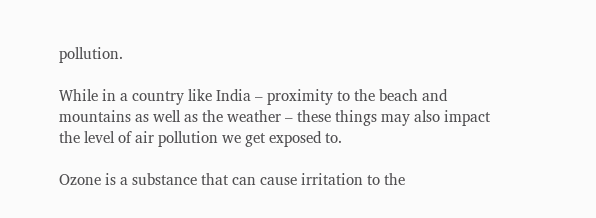pollution.

While in a country like India – proximity to the beach and mountains as well as the weather – these things may also impact the level of air pollution we get exposed to.

Ozone is a substance that can cause irritation to the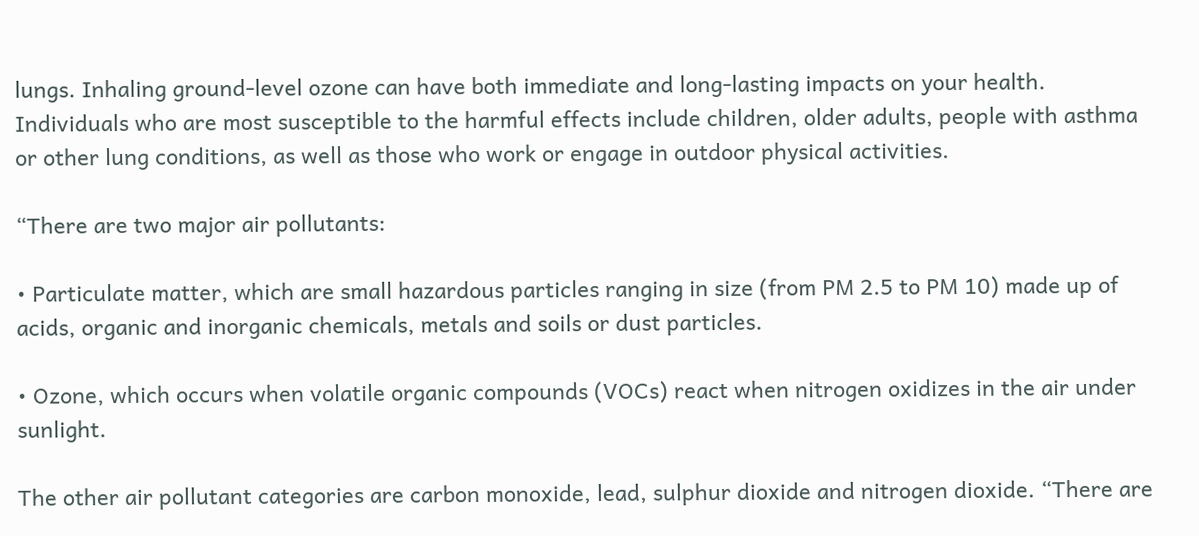lungs. Inhaling ground-level ozone can have both immediate and long-lasting impacts on your health. Individuals who are most susceptible to the harmful effects include children, older adults, people with asthma or other lung conditions, as well as those who work or engage in outdoor physical activities.

“There are two major air pollutants:

• Particulate matter, which are small hazardous particles ranging in size (from PM 2.5 to PM 10) made up of acids, organic and inorganic chemicals, metals and soils or dust particles.

• Ozone, which occurs when volatile organic compounds (VOCs) react when nitrogen oxidizes in the air under sunlight.

The other air pollutant categories are carbon monoxide, lead, sulphur dioxide and nitrogen dioxide. “There are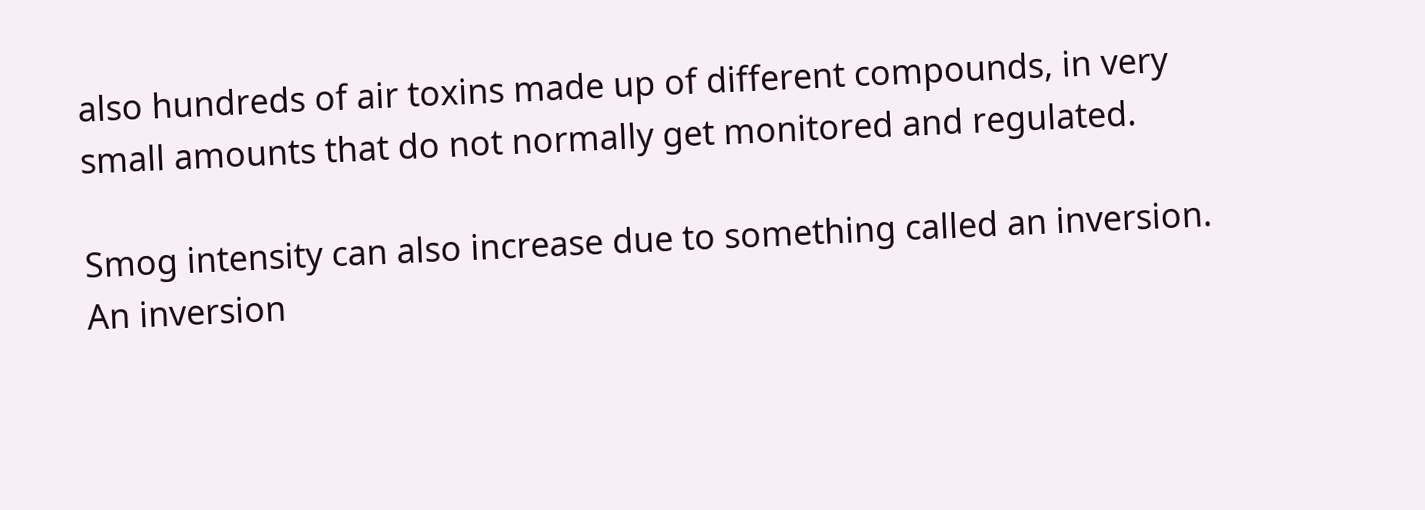also hundreds of air toxins made up of different compounds, in very small amounts that do not normally get monitored and regulated.

Smog intensity can also increase due to something called an inversion. An inversion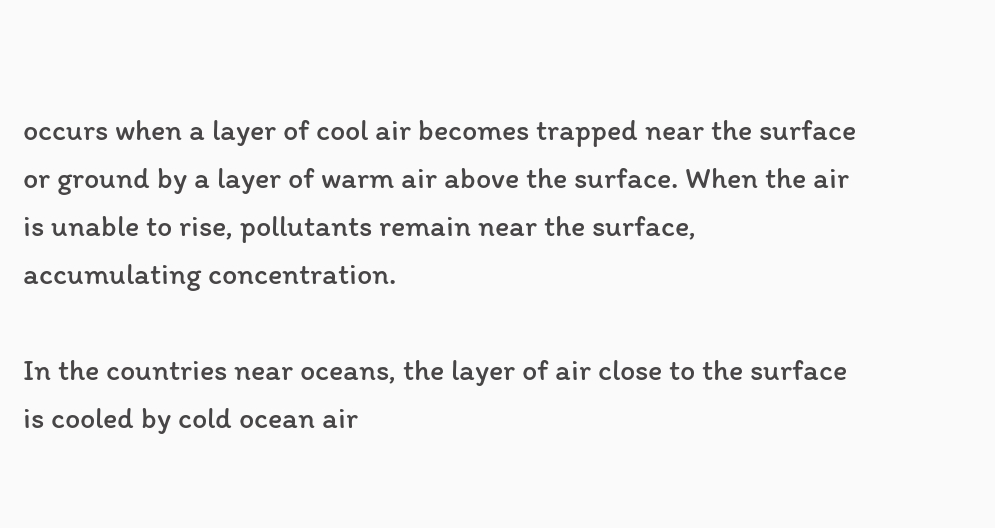occurs when a layer of cool air becomes trapped near the surface or ground by a layer of warm air above the surface. When the air is unable to rise, pollutants remain near the surface, accumulating concentration.

In the countries near oceans, the layer of air close to the surface is cooled by cold ocean air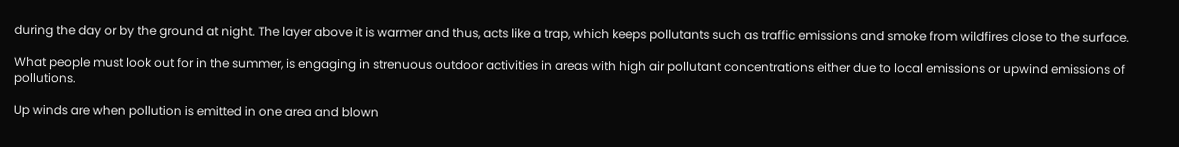during the day or by the ground at night. The layer above it is warmer and thus, acts like a trap, which keeps pollutants such as traffic emissions and smoke from wildfires close to the surface.

What people must look out for in the summer, is engaging in strenuous outdoor activities in areas with high air pollutant concentrations either due to local emissions or upwind emissions of pollutions.

Up winds are when pollution is emitted in one area and blown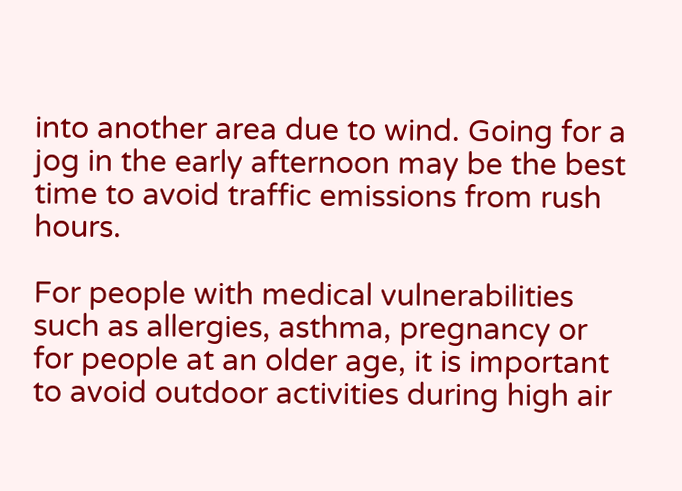into another area due to wind. Going for a jog in the early afternoon may be the best time to avoid traffic emissions from rush hours.

For people with medical vulnerabilities such as allergies, asthma, pregnancy or for people at an older age, it is important to avoid outdoor activities during high air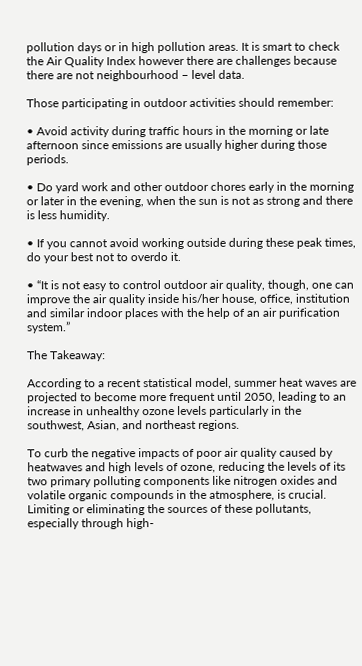pollution days or in high pollution areas. It is smart to check the Air Quality Index however there are challenges because there are not neighbourhood – level data.

Those participating in outdoor activities should remember:

• Avoid activity during traffic hours in the morning or late afternoon since emissions are usually higher during those periods.

• Do yard work and other outdoor chores early in the morning or later in the evening, when the sun is not as strong and there is less humidity.

• If you cannot avoid working outside during these peak times, do your best not to overdo it.

• “It is not easy to control outdoor air quality, though, one can improve the air quality inside his/her house, office, institution and similar indoor places with the help of an air purification system.”

The Takeaway:

According to a recent statistical model, summer heat waves are projected to become more frequent until 2050, leading to an increase in unhealthy ozone levels particularly in the southwest, Asian, and northeast regions.

To curb the negative impacts of poor air quality caused by heatwaves and high levels of ozone, reducing the levels of its two primary polluting components like nitrogen oxides and volatile organic compounds in the atmosphere, is crucial. Limiting or eliminating the sources of these pollutants, especially through high-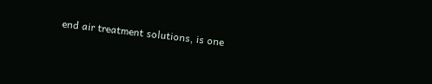end air treatment solutions, is one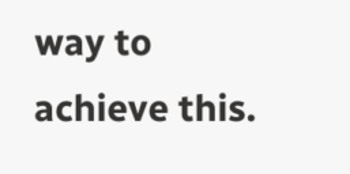way to achieve this.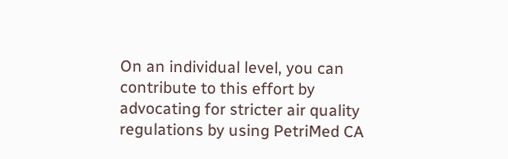On an individual level, you can contribute to this effort by advocating for stricter air quality regulations by using PetriMed CA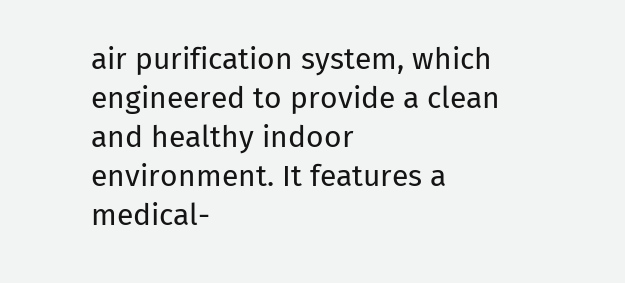air purification system, which engineered to provide a clean and healthy indoor environment. It features a medical-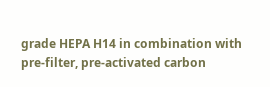grade HEPA H14 in combination with pre-filter, pre-activated carbon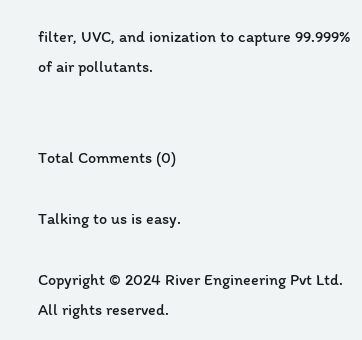filter, UVC, and ionization to capture 99.999% of air pollutants.


Total Comments (0)

Talking to us is easy.

Copyright © 2024 River Engineering Pvt Ltd. All rights reserved.